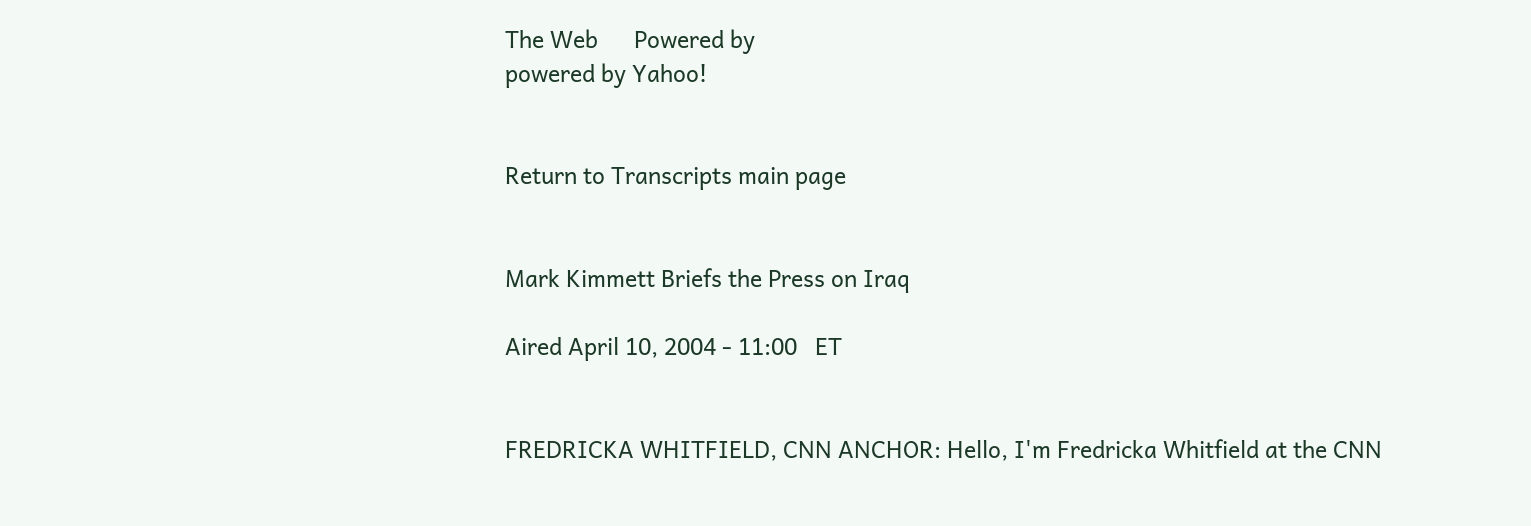The Web      Powered by
powered by Yahoo!


Return to Transcripts main page


Mark Kimmett Briefs the Press on Iraq

Aired April 10, 2004 - 11:00   ET


FREDRICKA WHITFIELD, CNN ANCHOR: Hello, I'm Fredricka Whitfield at the CNN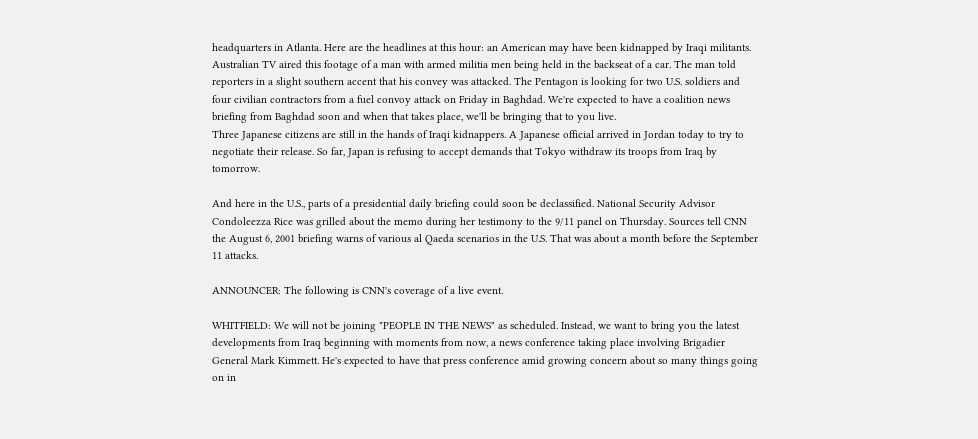headquarters in Atlanta. Here are the headlines at this hour: an American may have been kidnapped by Iraqi militants. Australian TV aired this footage of a man with armed militia men being held in the backseat of a car. The man told reporters in a slight southern accent that his convey was attacked. The Pentagon is looking for two U.S. soldiers and four civilian contractors from a fuel convoy attack on Friday in Baghdad. We're expected to have a coalition news briefing from Baghdad soon and when that takes place, we'll be bringing that to you live.
Three Japanese citizens are still in the hands of Iraqi kidnappers. A Japanese official arrived in Jordan today to try to negotiate their release. So far, Japan is refusing to accept demands that Tokyo withdraw its troops from Iraq by tomorrow.

And here in the U.S., parts of a presidential daily briefing could soon be declassified. National Security Advisor Condoleezza Rice was grilled about the memo during her testimony to the 9/11 panel on Thursday. Sources tell CNN the August 6, 2001 briefing warns of various al Qaeda scenarios in the U.S. That was about a month before the September 11 attacks.

ANNOUNCER: The following is CNN's coverage of a live event.

WHITFIELD: We will not be joining "PEOPLE IN THE NEWS" as scheduled. Instead, we want to bring you the latest developments from Iraq beginning with moments from now, a news conference taking place involving Brigadier General Mark Kimmett. He's expected to have that press conference amid growing concern about so many things going on in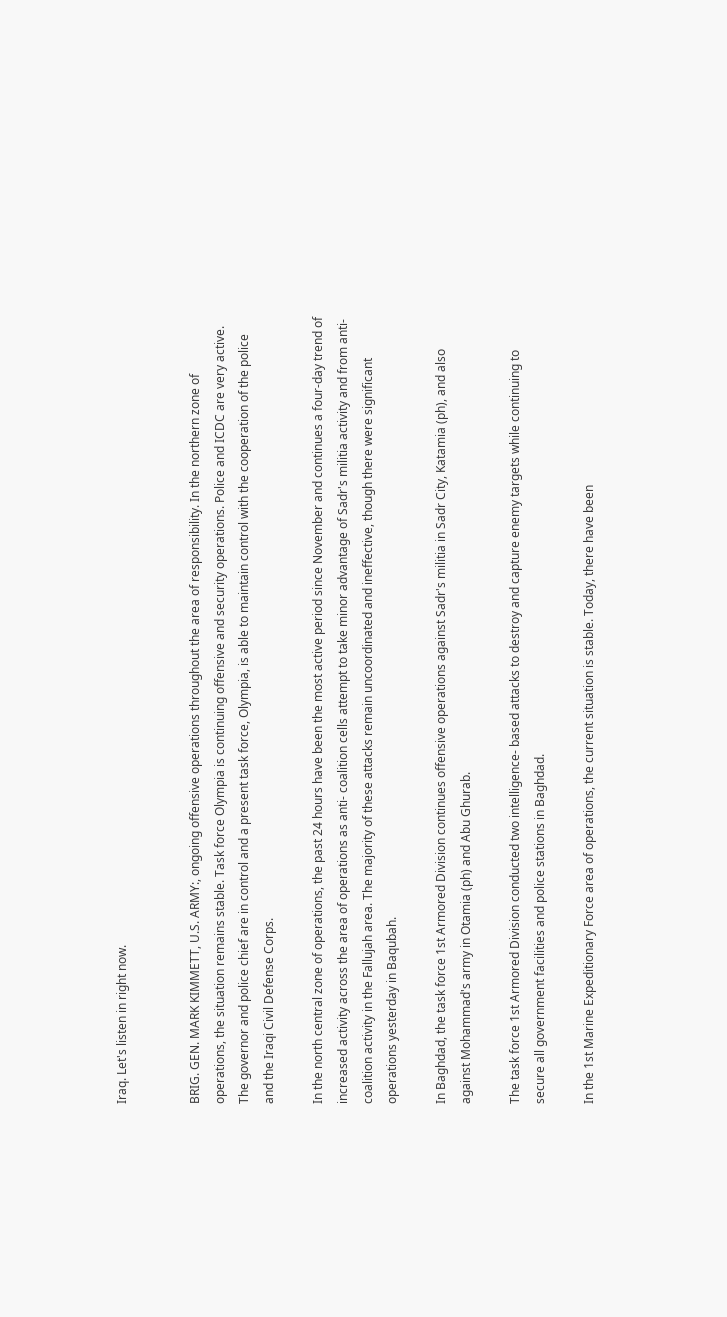Iraq. Let's listen in right now.


BRIG. GEN. MARK KIMMETT, U.S. ARMY:, ongoing offensive operations throughout the area of responsibility. In the northern zone of operations, the situation remains stable. Task force Olympia is continuing offensive and security operations. Police and ICDC are very active. The governor and police chief are in control and a present task force, Olympia, is able to maintain control with the cooperation of the police and the Iraqi Civil Defense Corps.

In the north central zone of operations, the past 24 hours have been the most active period since November and continues a four-day trend of increased activity across the area of operations as anti- coalition cells attempt to take minor advantage of Sadr's militia activity and from anti-coalition activity in the Fallujah area. The majority of these attacks remain uncoordinated and ineffective, though there were significant operations yesterday in Baqubah.

In Baghdad, the task force 1st Armored Division continues offensive operations against Sadr's militia in Sadr City, Katamia (ph), and also against Mohammad's army in Otamia (ph) and Abu Ghurab.

The task force 1st Armored Division conducted two intelligence- based attacks to destroy and capture enemy targets while continuing to secure all government facilities and police stations in Baghdad.

In the 1st Marine Expeditionary Force area of operations, the current situation is stable. Today, there have been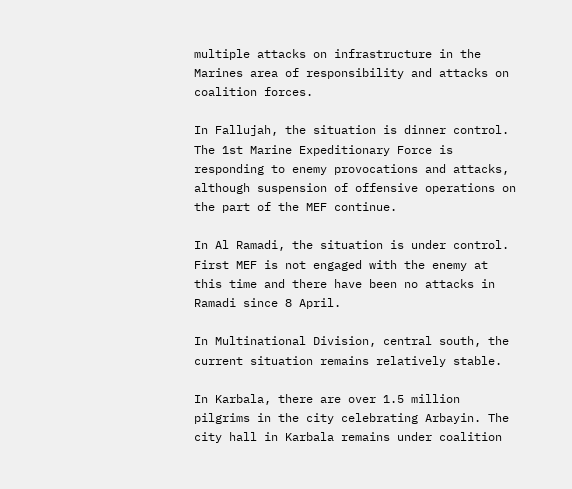multiple attacks on infrastructure in the Marines area of responsibility and attacks on coalition forces.

In Fallujah, the situation is dinner control. The 1st Marine Expeditionary Force is responding to enemy provocations and attacks, although suspension of offensive operations on the part of the MEF continue.

In Al Ramadi, the situation is under control. First MEF is not engaged with the enemy at this time and there have been no attacks in Ramadi since 8 April.

In Multinational Division, central south, the current situation remains relatively stable.

In Karbala, there are over 1.5 million pilgrims in the city celebrating Arbayin. The city hall in Karbala remains under coalition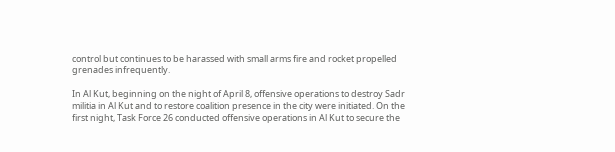control but continues to be harassed with small arms fire and rocket propelled grenades infrequently.

In Al Kut, beginning on the night of April 8, offensive operations to destroy Sadr militia in Al Kut and to restore coalition presence in the city were initiated. On the first night, Task Force 26 conducted offensive operations in Al Kut to secure the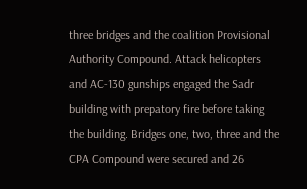three bridges and the coalition Provisional Authority Compound. Attack helicopters and AC-130 gunships engaged the Sadr building with prepatory fire before taking the building. Bridges one, two, three and the CPA Compound were secured and 26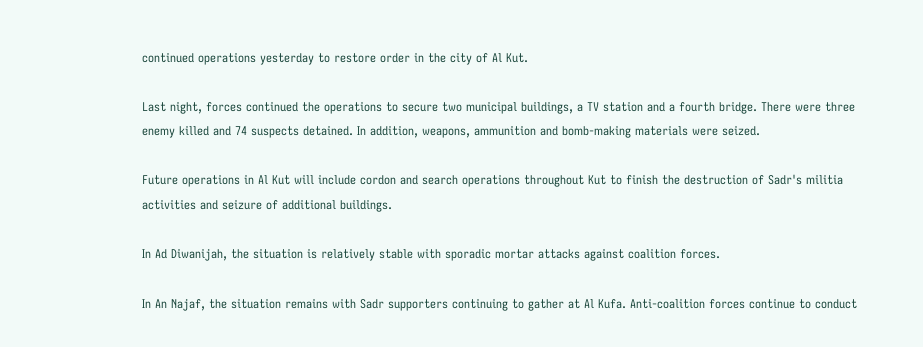continued operations yesterday to restore order in the city of Al Kut.

Last night, forces continued the operations to secure two municipal buildings, a TV station and a fourth bridge. There were three enemy killed and 74 suspects detained. In addition, weapons, ammunition and bomb-making materials were seized.

Future operations in Al Kut will include cordon and search operations throughout Kut to finish the destruction of Sadr's militia activities and seizure of additional buildings.

In Ad Diwanijah, the situation is relatively stable with sporadic mortar attacks against coalition forces.

In An Najaf, the situation remains with Sadr supporters continuing to gather at Al Kufa. Anti-coalition forces continue to conduct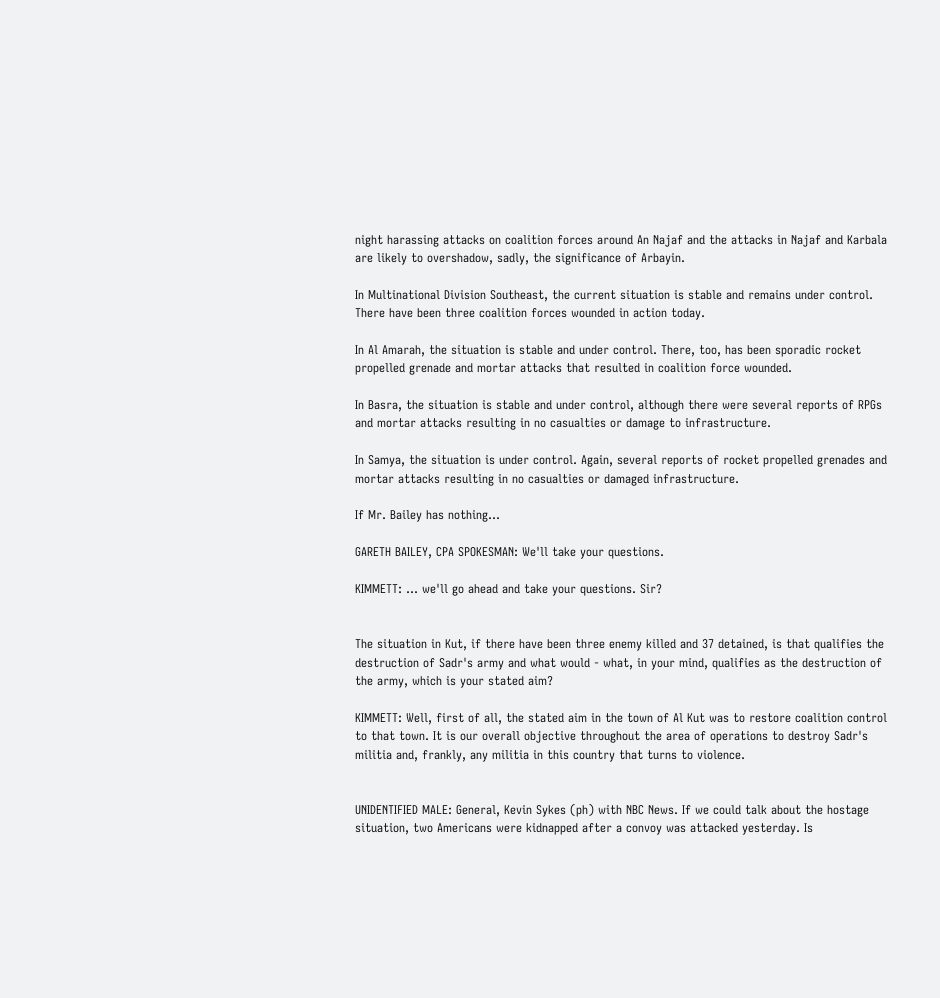night harassing attacks on coalition forces around An Najaf and the attacks in Najaf and Karbala are likely to overshadow, sadly, the significance of Arbayin.

In Multinational Division Southeast, the current situation is stable and remains under control. There have been three coalition forces wounded in action today.

In Al Amarah, the situation is stable and under control. There, too, has been sporadic rocket propelled grenade and mortar attacks that resulted in coalition force wounded.

In Basra, the situation is stable and under control, although there were several reports of RPGs and mortar attacks resulting in no casualties or damage to infrastructure.

In Samya, the situation is under control. Again, several reports of rocket propelled grenades and mortar attacks resulting in no casualties or damaged infrastructure.

If Mr. Bailey has nothing...

GARETH BAILEY, CPA SPOKESMAN: We'll take your questions.

KIMMETT: ... we'll go ahead and take your questions. Sir?


The situation in Kut, if there have been three enemy killed and 37 detained, is that qualifies the destruction of Sadr's army and what would - what, in your mind, qualifies as the destruction of the army, which is your stated aim?

KIMMETT: Well, first of all, the stated aim in the town of Al Kut was to restore coalition control to that town. It is our overall objective throughout the area of operations to destroy Sadr's militia and, frankly, any militia in this country that turns to violence.


UNIDENTIFIED MALE: General, Kevin Sykes (ph) with NBC News. If we could talk about the hostage situation, two Americans were kidnapped after a convoy was attacked yesterday. Is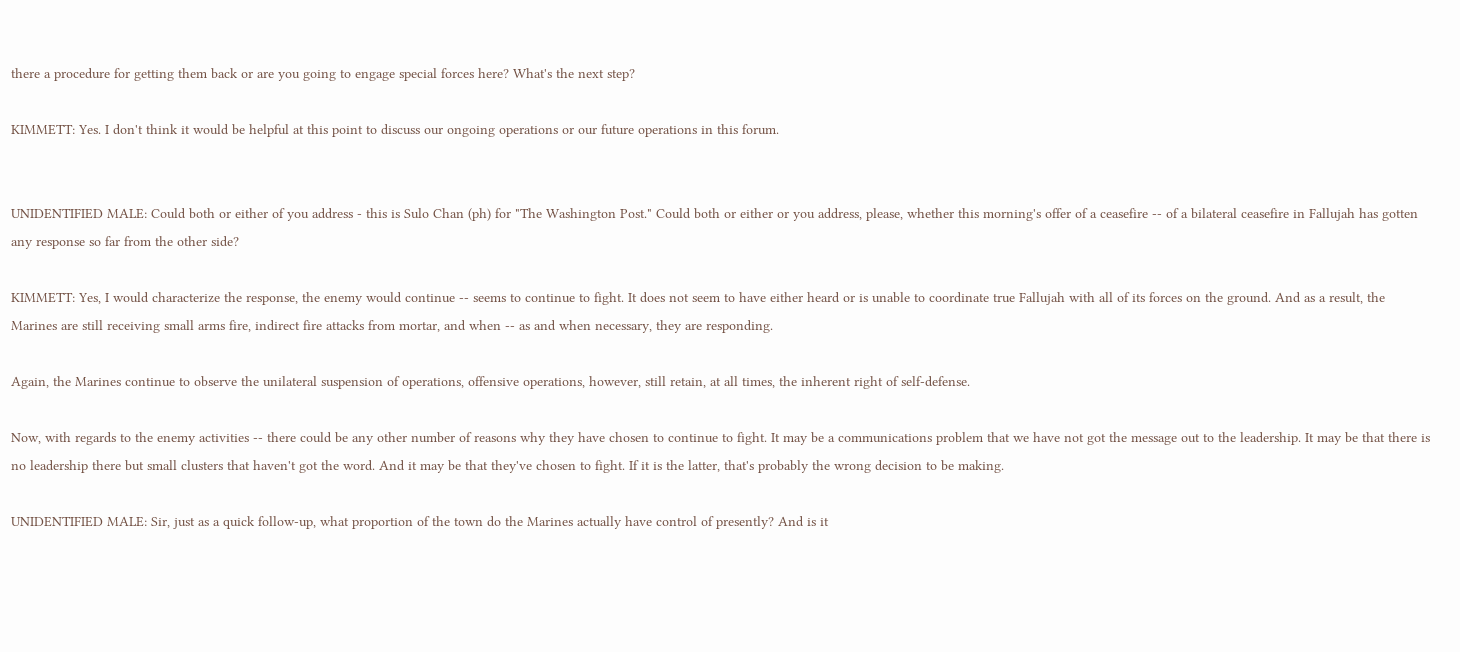there a procedure for getting them back or are you going to engage special forces here? What's the next step?

KIMMETT: Yes. I don't think it would be helpful at this point to discuss our ongoing operations or our future operations in this forum.


UNIDENTIFIED MALE: Could both or either of you address - this is Sulo Chan (ph) for "The Washington Post." Could both or either or you address, please, whether this morning's offer of a ceasefire -- of a bilateral ceasefire in Fallujah has gotten any response so far from the other side?

KIMMETT: Yes, I would characterize the response, the enemy would continue -- seems to continue to fight. It does not seem to have either heard or is unable to coordinate true Fallujah with all of its forces on the ground. And as a result, the Marines are still receiving small arms fire, indirect fire attacks from mortar, and when -- as and when necessary, they are responding.

Again, the Marines continue to observe the unilateral suspension of operations, offensive operations, however, still retain, at all times, the inherent right of self-defense.

Now, with regards to the enemy activities -- there could be any other number of reasons why they have chosen to continue to fight. It may be a communications problem that we have not got the message out to the leadership. It may be that there is no leadership there but small clusters that haven't got the word. And it may be that they've chosen to fight. If it is the latter, that's probably the wrong decision to be making.

UNIDENTIFIED MALE: Sir, just as a quick follow-up, what proportion of the town do the Marines actually have control of presently? And is it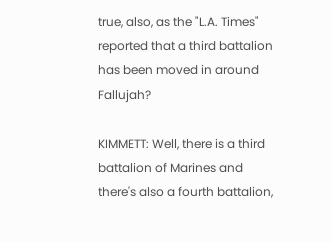true, also, as the "L.A. Times" reported that a third battalion has been moved in around Fallujah?

KIMMETT: Well, there is a third battalion of Marines and there's also a fourth battalion,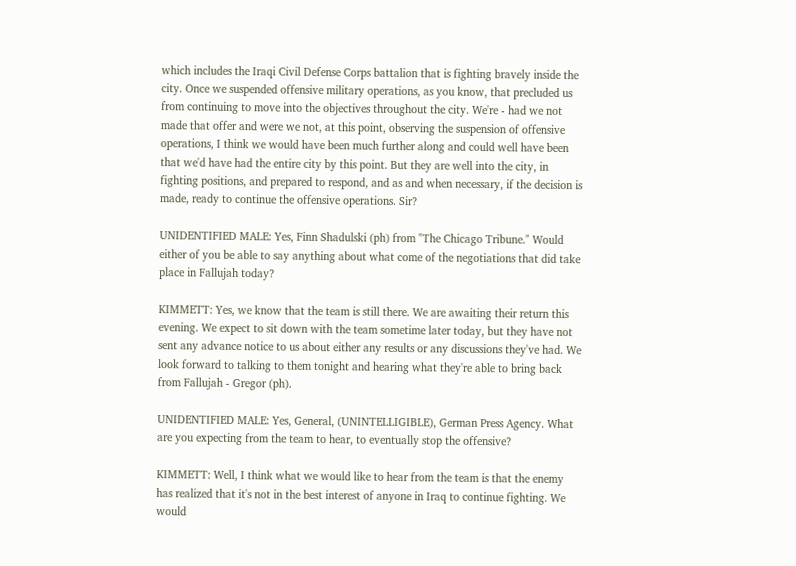which includes the Iraqi Civil Defense Corps battalion that is fighting bravely inside the city. Once we suspended offensive military operations, as you know, that precluded us from continuing to move into the objectives throughout the city. We're - had we not made that offer and were we not, at this point, observing the suspension of offensive operations, I think we would have been much further along and could well have been that we'd have had the entire city by this point. But they are well into the city, in fighting positions, and prepared to respond, and as and when necessary, if the decision is made, ready to continue the offensive operations. Sir?

UNIDENTIFIED MALE: Yes, Finn Shadulski (ph) from "The Chicago Tribune." Would either of you be able to say anything about what come of the negotiations that did take place in Fallujah today?

KIMMETT: Yes, we know that the team is still there. We are awaiting their return this evening. We expect to sit down with the team sometime later today, but they have not sent any advance notice to us about either any results or any discussions they've had. We look forward to talking to them tonight and hearing what they're able to bring back from Fallujah - Gregor (ph).

UNIDENTIFIED MALE: Yes, General, (UNINTELLIGIBLE), German Press Agency. What are you expecting from the team to hear, to eventually stop the offensive?

KIMMETT: Well, I think what we would like to hear from the team is that the enemy has realized that it's not in the best interest of anyone in Iraq to continue fighting. We would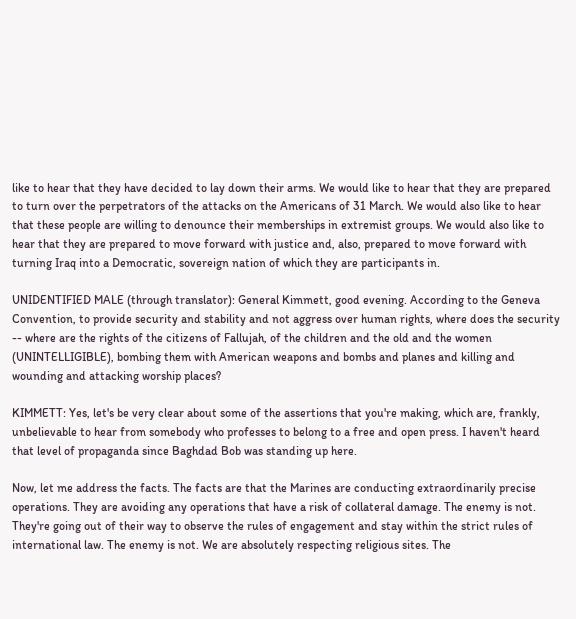like to hear that they have decided to lay down their arms. We would like to hear that they are prepared to turn over the perpetrators of the attacks on the Americans of 31 March. We would also like to hear that these people are willing to denounce their memberships in extremist groups. We would also like to hear that they are prepared to move forward with justice and, also, prepared to move forward with turning Iraq into a Democratic, sovereign nation of which they are participants in.

UNIDENTIFIED MALE (through translator): General Kimmett, good evening. According to the Geneva Convention, to provide security and stability and not aggress over human rights, where does the security -- where are the rights of the citizens of Fallujah, of the children and the old and the women (UNINTELLIGIBLE), bombing them with American weapons and bombs and planes and killing and wounding and attacking worship places?

KIMMETT: Yes, let's be very clear about some of the assertions that you're making, which are, frankly, unbelievable to hear from somebody who professes to belong to a free and open press. I haven't heard that level of propaganda since Baghdad Bob was standing up here.

Now, let me address the facts. The facts are that the Marines are conducting extraordinarily precise operations. They are avoiding any operations that have a risk of collateral damage. The enemy is not. They're going out of their way to observe the rules of engagement and stay within the strict rules of international law. The enemy is not. We are absolutely respecting religious sites. The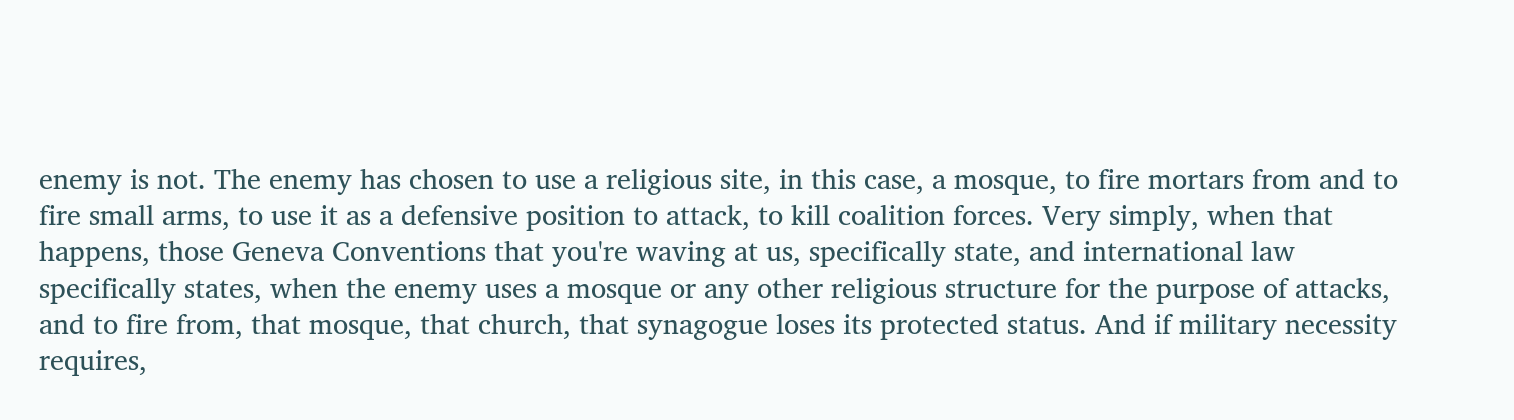enemy is not. The enemy has chosen to use a religious site, in this case, a mosque, to fire mortars from and to fire small arms, to use it as a defensive position to attack, to kill coalition forces. Very simply, when that happens, those Geneva Conventions that you're waving at us, specifically state, and international law specifically states, when the enemy uses a mosque or any other religious structure for the purpose of attacks, and to fire from, that mosque, that church, that synagogue loses its protected status. And if military necessity requires,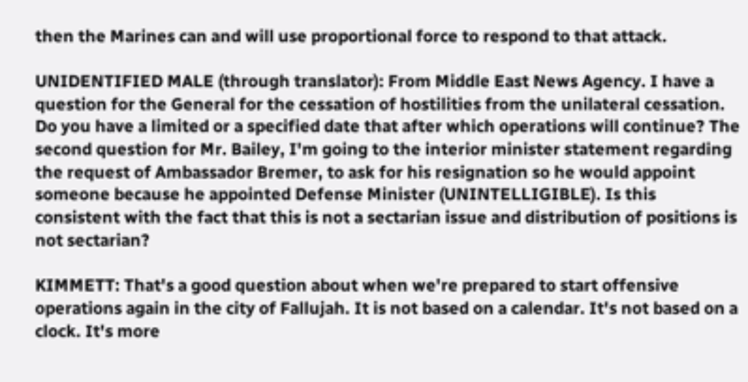then the Marines can and will use proportional force to respond to that attack.

UNIDENTIFIED MALE (through translator): From Middle East News Agency. I have a question for the General for the cessation of hostilities from the unilateral cessation. Do you have a limited or a specified date that after which operations will continue? The second question for Mr. Bailey, I'm going to the interior minister statement regarding the request of Ambassador Bremer, to ask for his resignation so he would appoint someone because he appointed Defense Minister (UNINTELLIGIBLE). Is this consistent with the fact that this is not a sectarian issue and distribution of positions is not sectarian?

KIMMETT: That's a good question about when we're prepared to start offensive operations again in the city of Fallujah. It is not based on a calendar. It's not based on a clock. It's more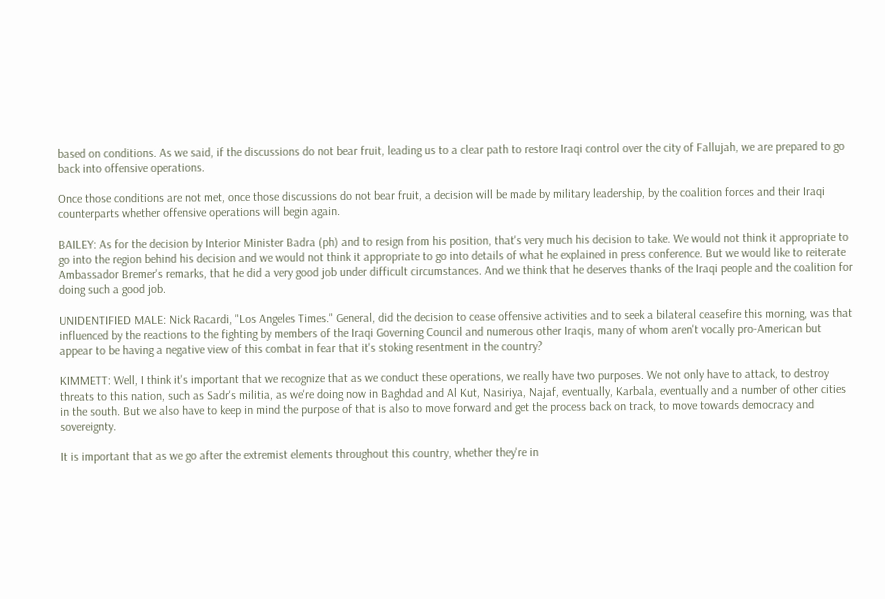based on conditions. As we said, if the discussions do not bear fruit, leading us to a clear path to restore Iraqi control over the city of Fallujah, we are prepared to go back into offensive operations.

Once those conditions are not met, once those discussions do not bear fruit, a decision will be made by military leadership, by the coalition forces and their Iraqi counterparts whether offensive operations will begin again.

BAILEY: As for the decision by Interior Minister Badra (ph) and to resign from his position, that's very much his decision to take. We would not think it appropriate to go into the region behind his decision and we would not think it appropriate to go into details of what he explained in press conference. But we would like to reiterate Ambassador Bremer's remarks, that he did a very good job under difficult circumstances. And we think that he deserves thanks of the Iraqi people and the coalition for doing such a good job.

UNIDENTIFIED MALE: Nick Racardi, "Los Angeles Times." General, did the decision to cease offensive activities and to seek a bilateral ceasefire this morning, was that influenced by the reactions to the fighting by members of the Iraqi Governing Council and numerous other Iraqis, many of whom aren't vocally pro-American but appear to be having a negative view of this combat in fear that it's stoking resentment in the country?

KIMMETT: Well, I think it's important that we recognize that as we conduct these operations, we really have two purposes. We not only have to attack, to destroy threats to this nation, such as Sadr's militia, as we're doing now in Baghdad and Al Kut, Nasiriya, Najaf, eventually, Karbala, eventually and a number of other cities in the south. But we also have to keep in mind the purpose of that is also to move forward and get the process back on track, to move towards democracy and sovereignty.

It is important that as we go after the extremist elements throughout this country, whether they're in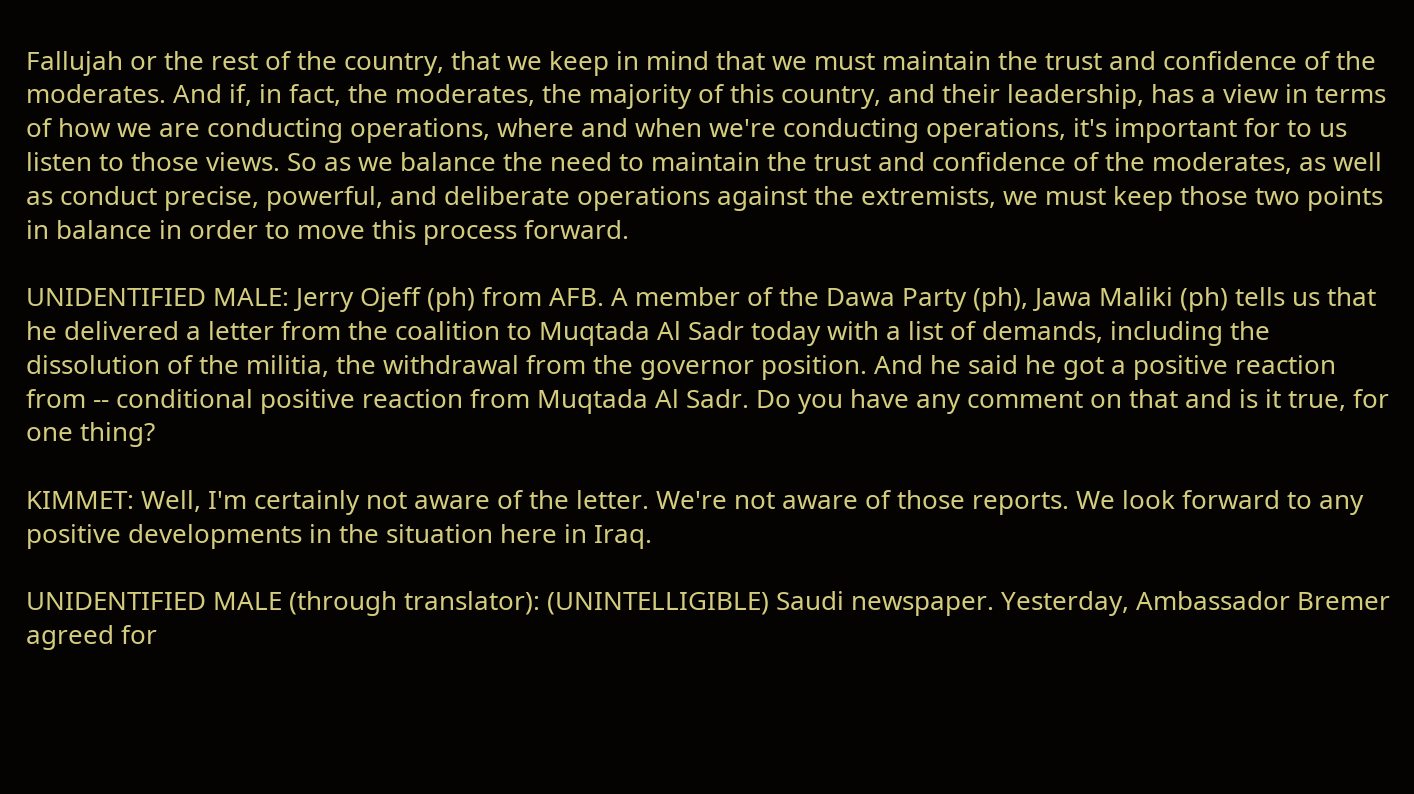Fallujah or the rest of the country, that we keep in mind that we must maintain the trust and confidence of the moderates. And if, in fact, the moderates, the majority of this country, and their leadership, has a view in terms of how we are conducting operations, where and when we're conducting operations, it's important for to us listen to those views. So as we balance the need to maintain the trust and confidence of the moderates, as well as conduct precise, powerful, and deliberate operations against the extremists, we must keep those two points in balance in order to move this process forward.

UNIDENTIFIED MALE: Jerry Ojeff (ph) from AFB. A member of the Dawa Party (ph), Jawa Maliki (ph) tells us that he delivered a letter from the coalition to Muqtada Al Sadr today with a list of demands, including the dissolution of the militia, the withdrawal from the governor position. And he said he got a positive reaction from -- conditional positive reaction from Muqtada Al Sadr. Do you have any comment on that and is it true, for one thing?

KIMMET: Well, I'm certainly not aware of the letter. We're not aware of those reports. We look forward to any positive developments in the situation here in Iraq.

UNIDENTIFIED MALE (through translator): (UNINTELLIGIBLE) Saudi newspaper. Yesterday, Ambassador Bremer agreed for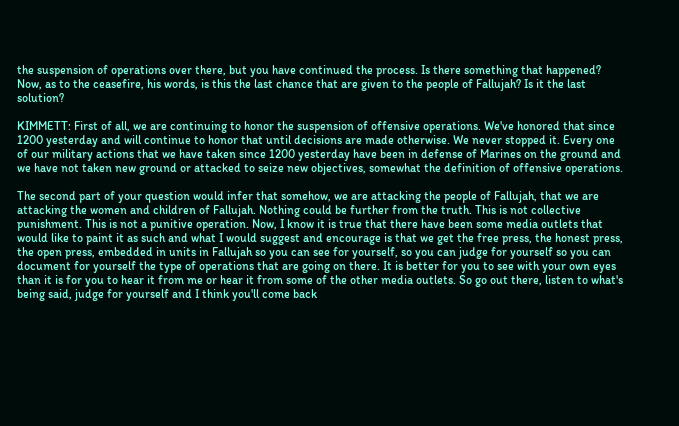the suspension of operations over there, but you have continued the process. Is there something that happened? Now, as to the ceasefire, his words, is this the last chance that are given to the people of Fallujah? Is it the last solution?

KIMMETT: First of all, we are continuing to honor the suspension of offensive operations. We've honored that since 1200 yesterday and will continue to honor that until decisions are made otherwise. We never stopped it. Every one of our military actions that we have taken since 1200 yesterday have been in defense of Marines on the ground and we have not taken new ground or attacked to seize new objectives, somewhat the definition of offensive operations.

The second part of your question would infer that somehow, we are attacking the people of Fallujah, that we are attacking the women and children of Fallujah. Nothing could be further from the truth. This is not collective punishment. This is not a punitive operation. Now, I know it is true that there have been some media outlets that would like to paint it as such and what I would suggest and encourage is that we get the free press, the honest press, the open press, embedded in units in Fallujah so you can see for yourself, so you can judge for yourself so you can document for yourself the type of operations that are going on there. It is better for you to see with your own eyes than it is for you to hear it from me or hear it from some of the other media outlets. So go out there, listen to what's being said, judge for yourself and I think you'll come back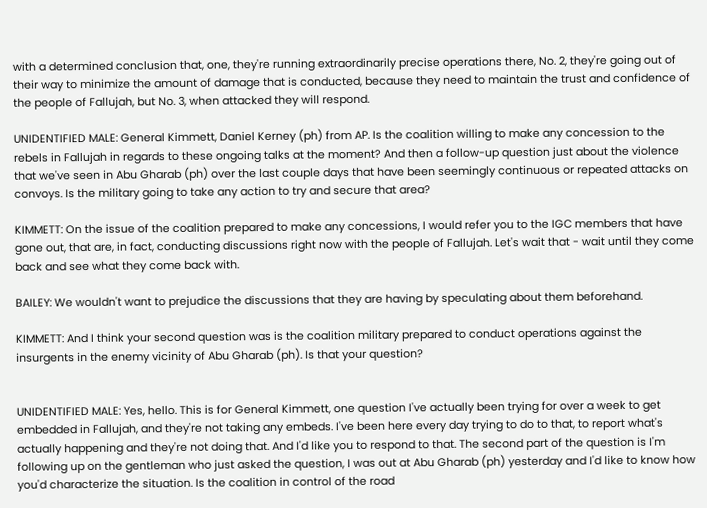with a determined conclusion that, one, they're running extraordinarily precise operations there, No. 2, they're going out of their way to minimize the amount of damage that is conducted, because they need to maintain the trust and confidence of the people of Fallujah, but No. 3, when attacked they will respond.

UNIDENTIFIED MALE: General Kimmett, Daniel Kerney (ph) from AP. Is the coalition willing to make any concession to the rebels in Fallujah in regards to these ongoing talks at the moment? And then a follow-up question just about the violence that we've seen in Abu Gharab (ph) over the last couple days that have been seemingly continuous or repeated attacks on convoys. Is the military going to take any action to try and secure that area?

KIMMETT: On the issue of the coalition prepared to make any concessions, I would refer you to the IGC members that have gone out, that are, in fact, conducting discussions right now with the people of Fallujah. Let's wait that - wait until they come back and see what they come back with.

BAILEY: We wouldn't want to prejudice the discussions that they are having by speculating about them beforehand.

KIMMETT: And I think your second question was is the coalition military prepared to conduct operations against the insurgents in the enemy vicinity of Abu Gharab (ph). Is that your question?


UNIDENTIFIED MALE: Yes, hello. This is for General Kimmett, one question I've actually been trying for over a week to get embedded in Fallujah, and they're not taking any embeds. I've been here every day trying to do to that, to report what's actually happening and they're not doing that. And I'd like you to respond to that. The second part of the question is I'm following up on the gentleman who just asked the question, I was out at Abu Gharab (ph) yesterday and I'd like to know how you'd characterize the situation. Is the coalition in control of the road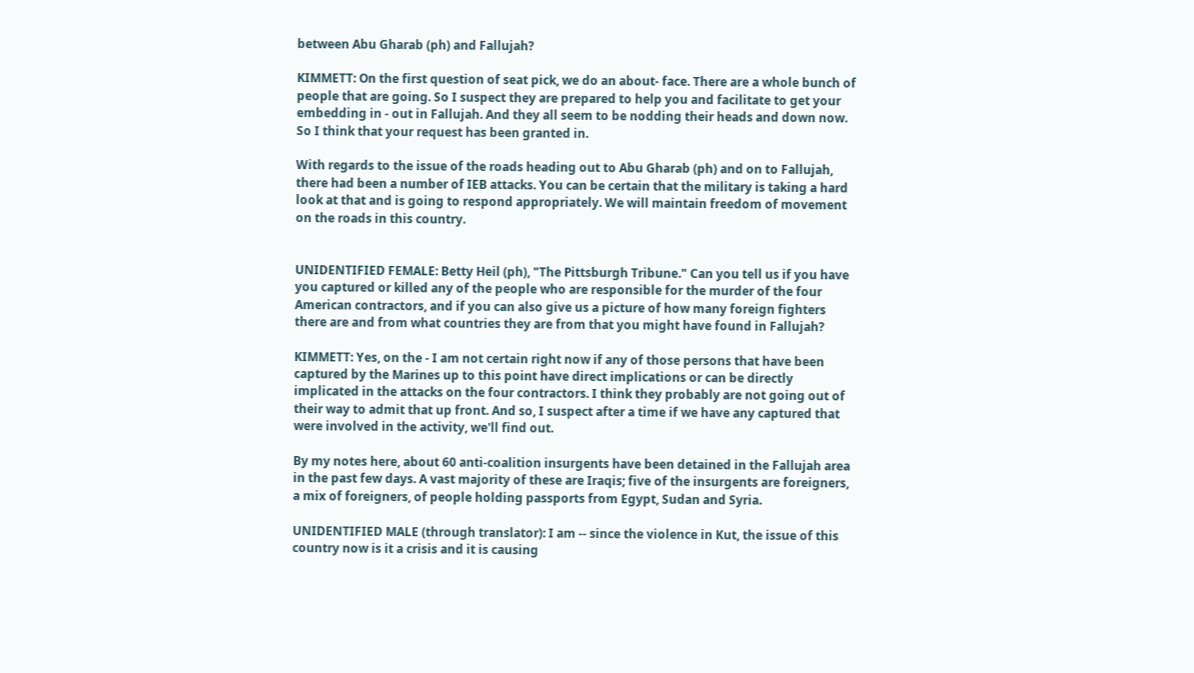between Abu Gharab (ph) and Fallujah?

KIMMETT: On the first question of seat pick, we do an about- face. There are a whole bunch of people that are going. So I suspect they are prepared to help you and facilitate to get your embedding in - out in Fallujah. And they all seem to be nodding their heads and down now. So I think that your request has been granted in.

With regards to the issue of the roads heading out to Abu Gharab (ph) and on to Fallujah, there had been a number of IEB attacks. You can be certain that the military is taking a hard look at that and is going to respond appropriately. We will maintain freedom of movement on the roads in this country.


UNIDENTIFIED FEMALE: Betty Heil (ph), "The Pittsburgh Tribune." Can you tell us if you have you captured or killed any of the people who are responsible for the murder of the four American contractors, and if you can also give us a picture of how many foreign fighters there are and from what countries they are from that you might have found in Fallujah?

KIMMETT: Yes, on the - I am not certain right now if any of those persons that have been captured by the Marines up to this point have direct implications or can be directly implicated in the attacks on the four contractors. I think they probably are not going out of their way to admit that up front. And so, I suspect after a time if we have any captured that were involved in the activity, we'll find out.

By my notes here, about 60 anti-coalition insurgents have been detained in the Fallujah area in the past few days. A vast majority of these are Iraqis; five of the insurgents are foreigners, a mix of foreigners, of people holding passports from Egypt, Sudan and Syria.

UNIDENTIFIED MALE (through translator): I am -- since the violence in Kut, the issue of this country now is it a crisis and it is causing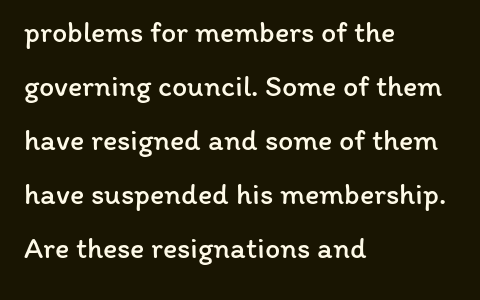problems for members of the governing council. Some of them have resigned and some of them have suspended his membership. Are these resignations and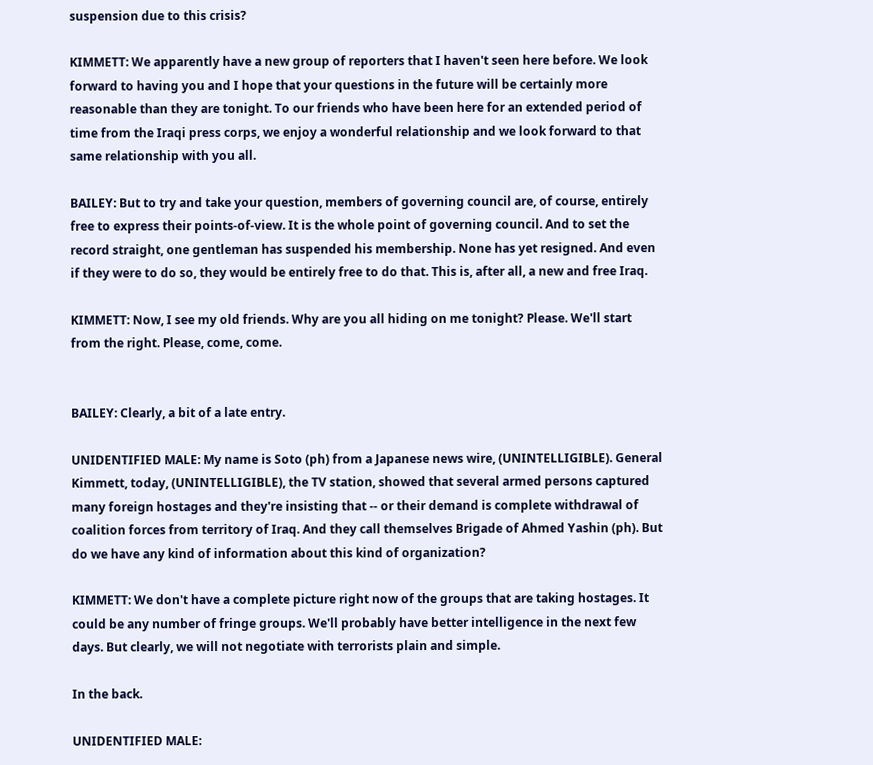suspension due to this crisis?

KIMMETT: We apparently have a new group of reporters that I haven't seen here before. We look forward to having you and I hope that your questions in the future will be certainly more reasonable than they are tonight. To our friends who have been here for an extended period of time from the Iraqi press corps, we enjoy a wonderful relationship and we look forward to that same relationship with you all.

BAILEY: But to try and take your question, members of governing council are, of course, entirely free to express their points-of-view. It is the whole point of governing council. And to set the record straight, one gentleman has suspended his membership. None has yet resigned. And even if they were to do so, they would be entirely free to do that. This is, after all, a new and free Iraq.

KIMMETT: Now, I see my old friends. Why are you all hiding on me tonight? Please. We'll start from the right. Please, come, come.


BAILEY: Clearly, a bit of a late entry.

UNIDENTIFIED MALE: My name is Soto (ph) from a Japanese news wire, (UNINTELLIGIBLE). General Kimmett, today, (UNINTELLIGIBLE), the TV station, showed that several armed persons captured many foreign hostages and they're insisting that -- or their demand is complete withdrawal of coalition forces from territory of Iraq. And they call themselves Brigade of Ahmed Yashin (ph). But do we have any kind of information about this kind of organization?

KIMMETT: We don't have a complete picture right now of the groups that are taking hostages. It could be any number of fringe groups. We'll probably have better intelligence in the next few days. But clearly, we will not negotiate with terrorists plain and simple.

In the back.

UNIDENTIFIED MALE: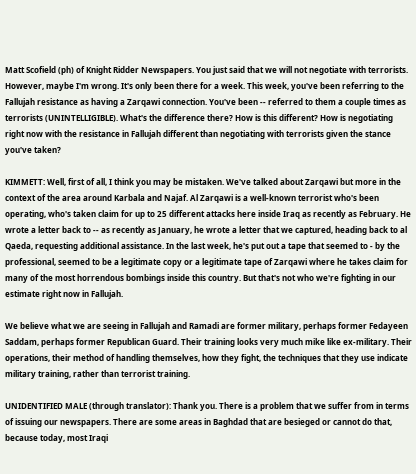Matt Scofield (ph) of Knight Ridder Newspapers. You just said that we will not negotiate with terrorists. However, maybe I'm wrong. It's only been there for a week. This week, you've been referring to the Fallujah resistance as having a Zarqawi connection. You've been -- referred to them a couple times as terrorists (UNINTELLIGIBLE). What's the difference there? How is this different? How is negotiating right now with the resistance in Fallujah different than negotiating with terrorists given the stance you've taken?

KIMMETT: Well, first of all, I think you may be mistaken. We've talked about Zarqawi but more in the context of the area around Karbala and Najaf. Al Zarqawi is a well-known terrorist who's been operating, who's taken claim for up to 25 different attacks here inside Iraq as recently as February. He wrote a letter back to -- as recently as January, he wrote a letter that we captured, heading back to al Qaeda, requesting additional assistance. In the last week, he's put out a tape that seemed to - by the professional, seemed to be a legitimate copy or a legitimate tape of Zarqawi where he takes claim for many of the most horrendous bombings inside this country. But that's not who we're fighting in our estimate right now in Fallujah.

We believe what we are seeing in Fallujah and Ramadi are former military, perhaps former Fedayeen Saddam, perhaps former Republican Guard. Their training looks very much mike like ex-military. Their operations, their method of handling themselves, how they fight, the techniques that they use indicate military training, rather than terrorist training.

UNIDENTIFIED MALE (through translator): Thank you. There is a problem that we suffer from in terms of issuing our newspapers. There are some areas in Baghdad that are besieged or cannot do that, because today, most Iraqi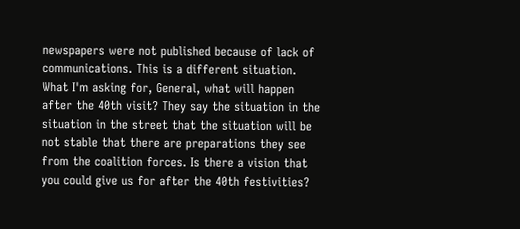newspapers were not published because of lack of communications. This is a different situation. What I'm asking for, General, what will happen after the 40th visit? They say the situation in the situation in the street that the situation will be not stable that there are preparations they see from the coalition forces. Is there a vision that you could give us for after the 40th festivities?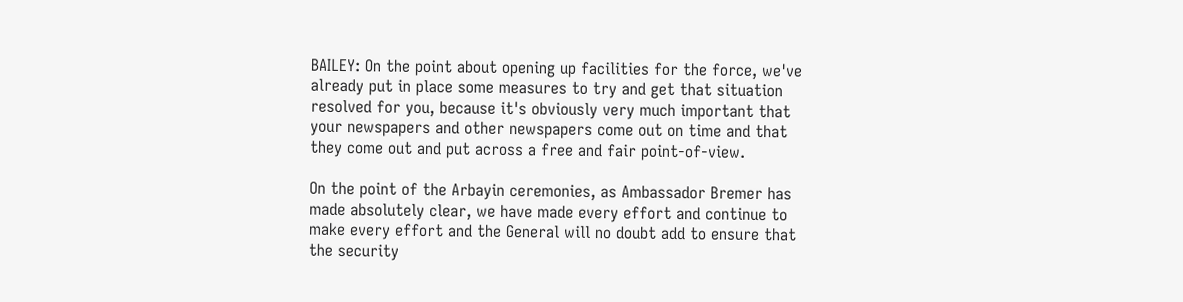BAILEY: On the point about opening up facilities for the force, we've already put in place some measures to try and get that situation resolved for you, because it's obviously very much important that your newspapers and other newspapers come out on time and that they come out and put across a free and fair point-of-view.

On the point of the Arbayin ceremonies, as Ambassador Bremer has made absolutely clear, we have made every effort and continue to make every effort and the General will no doubt add to ensure that the security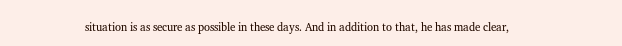situation is as secure as possible in these days. And in addition to that, he has made clear,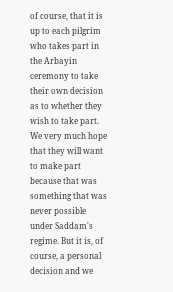of course, that it is up to each pilgrim who takes part in the Arbayin ceremony to take their own decision as to whether they wish to take part. We very much hope that they will want to make part because that was something that was never possible under Saddam's regime. But it is, of course, a personal decision and we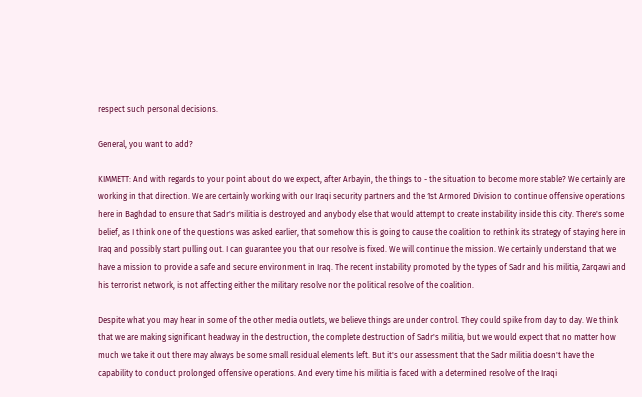respect such personal decisions.

General, you want to add?

KIMMETT: And with regards to your point about do we expect, after Arbayin, the things to - the situation to become more stable? We certainly are working in that direction. We are certainly working with our Iraqi security partners and the 1st Armored Division to continue offensive operations here in Baghdad to ensure that Sadr's militia is destroyed and anybody else that would attempt to create instability inside this city. There's some belief, as I think one of the questions was asked earlier, that somehow this is going to cause the coalition to rethink its strategy of staying here in Iraq and possibly start pulling out. I can guarantee you that our resolve is fixed. We will continue the mission. We certainly understand that we have a mission to provide a safe and secure environment in Iraq. The recent instability promoted by the types of Sadr and his militia, Zarqawi and his terrorist network, is not affecting either the military resolve nor the political resolve of the coalition.

Despite what you may hear in some of the other media outlets, we believe things are under control. They could spike from day to day. We think that we are making significant headway in the destruction, the complete destruction of Sadr's militia, but we would expect that no matter how much we take it out there may always be some small residual elements left. But it's our assessment that the Sadr militia doesn't have the capability to conduct prolonged offensive operations. And every time his militia is faced with a determined resolve of the Iraqi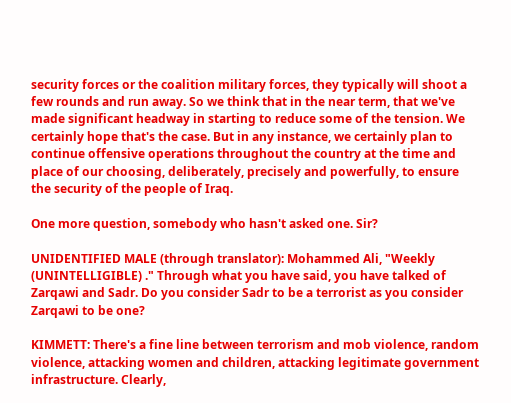security forces or the coalition military forces, they typically will shoot a few rounds and run away. So we think that in the near term, that we've made significant headway in starting to reduce some of the tension. We certainly hope that's the case. But in any instance, we certainly plan to continue offensive operations throughout the country at the time and place of our choosing, deliberately, precisely and powerfully, to ensure the security of the people of Iraq.

One more question, somebody who hasn't asked one. Sir?

UNIDENTIFIED MALE (through translator): Mohammed Ali, "Weekly (UNINTELLIGIBLE) ." Through what you have said, you have talked of Zarqawi and Sadr. Do you consider Sadr to be a terrorist as you consider Zarqawi to be one?

KIMMETT: There's a fine line between terrorism and mob violence, random violence, attacking women and children, attacking legitimate government infrastructure. Clearly,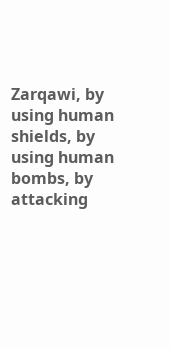Zarqawi, by using human shields, by using human bombs, by attacking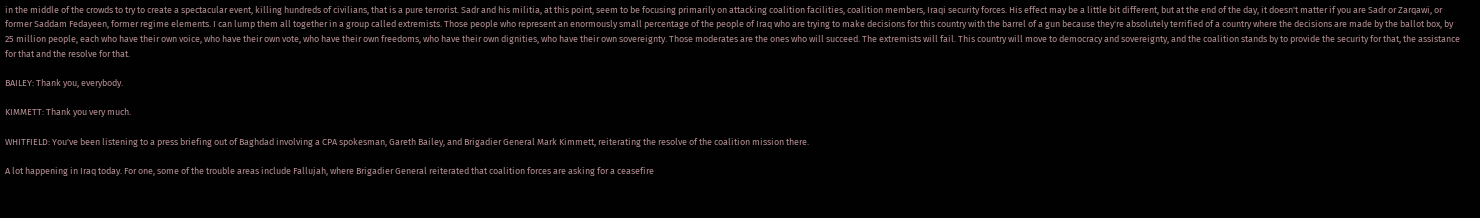in the middle of the crowds to try to create a spectacular event, killing hundreds of civilians, that is a pure terrorist. Sadr and his militia, at this point, seem to be focusing primarily on attacking coalition facilities, coalition members, Iraqi security forces. His effect may be a little bit different, but at the end of the day, it doesn't matter if you are Sadr or Zarqawi, or former Saddam Fedayeen, former regime elements. I can lump them all together in a group called extremists. Those people who represent an enormously small percentage of the people of Iraq who are trying to make decisions for this country with the barrel of a gun because they're absolutely terrified of a country where the decisions are made by the ballot box, by 25 million people, each who have their own voice, who have their own vote, who have their own freedoms, who have their own dignities, who have their own sovereignty. Those moderates are the ones who will succeed. The extremists will fail. This country will move to democracy and sovereignty, and the coalition stands by to provide the security for that, the assistance for that and the resolve for that.

BAILEY: Thank you, everybody.

KIMMETT: Thank you very much.

WHITFIELD: You've been listening to a press briefing out of Baghdad involving a CPA spokesman, Gareth Bailey, and Brigadier General Mark Kimmett, reiterating the resolve of the coalition mission there.

A lot happening in Iraq today. For one, some of the trouble areas include Fallujah, where Brigadier General reiterated that coalition forces are asking for a ceasefire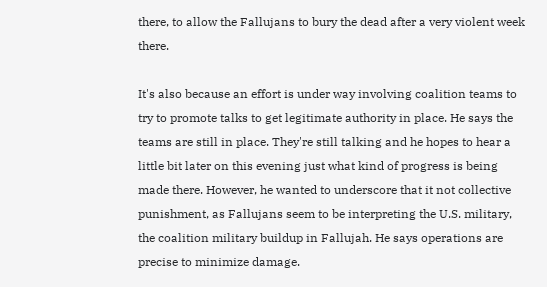there, to allow the Fallujans to bury the dead after a very violent week there.

It's also because an effort is under way involving coalition teams to try to promote talks to get legitimate authority in place. He says the teams are still in place. They're still talking and he hopes to hear a little bit later on this evening just what kind of progress is being made there. However, he wanted to underscore that it not collective punishment, as Fallujans seem to be interpreting the U.S. military, the coalition military buildup in Fallujah. He says operations are precise to minimize damage.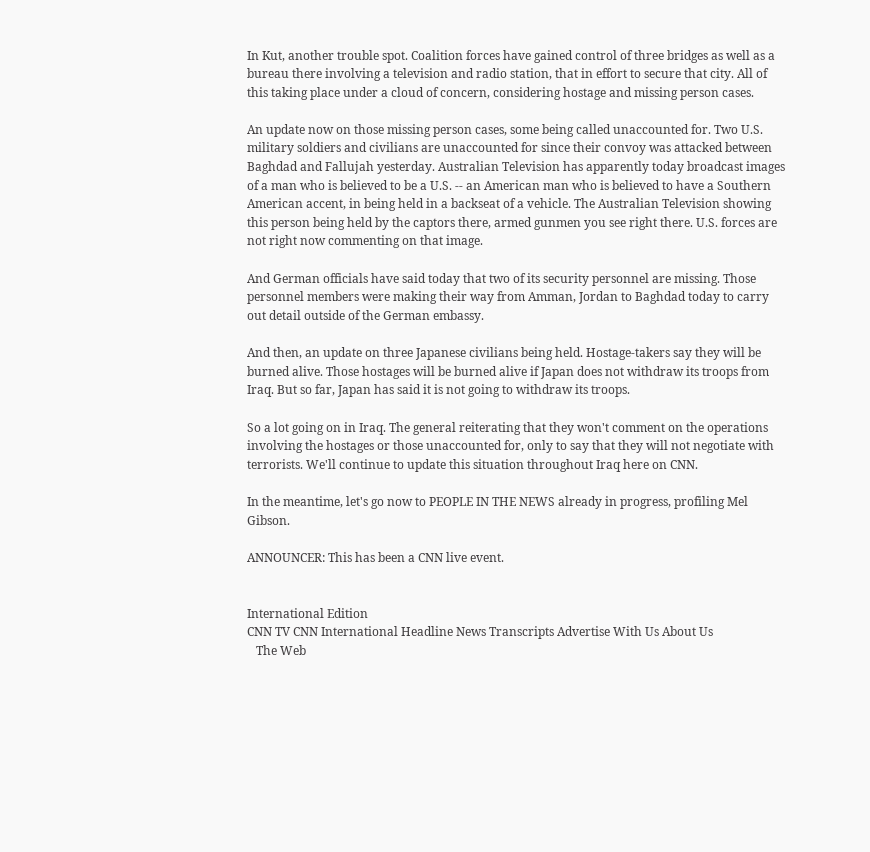In Kut, another trouble spot. Coalition forces have gained control of three bridges as well as a bureau there involving a television and radio station, that in effort to secure that city. All of this taking place under a cloud of concern, considering hostage and missing person cases.

An update now on those missing person cases, some being called unaccounted for. Two U.S. military soldiers and civilians are unaccounted for since their convoy was attacked between Baghdad and Fallujah yesterday. Australian Television has apparently today broadcast images of a man who is believed to be a U.S. -- an American man who is believed to have a Southern American accent, in being held in a backseat of a vehicle. The Australian Television showing this person being held by the captors there, armed gunmen you see right there. U.S. forces are not right now commenting on that image.

And German officials have said today that two of its security personnel are missing. Those personnel members were making their way from Amman, Jordan to Baghdad today to carry out detail outside of the German embassy.

And then, an update on three Japanese civilians being held. Hostage-takers say they will be burned alive. Those hostages will be burned alive if Japan does not withdraw its troops from Iraq. But so far, Japan has said it is not going to withdraw its troops.

So a lot going on in Iraq. The general reiterating that they won't comment on the operations involving the hostages or those unaccounted for, only to say that they will not negotiate with terrorists. We'll continue to update this situation throughout Iraq here on CNN.

In the meantime, let's go now to PEOPLE IN THE NEWS already in progress, profiling Mel Gibson.

ANNOUNCER: This has been a CNN live event.


International Edition
CNN TV CNN International Headline News Transcripts Advertise With Us About Us
   The Web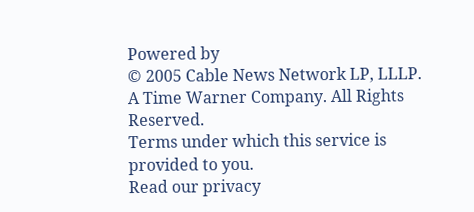Powered by
© 2005 Cable News Network LP, LLLP.
A Time Warner Company. All Rights Reserved.
Terms under which this service is provided to you.
Read our privacy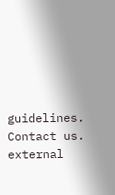guidelines. Contact us.
external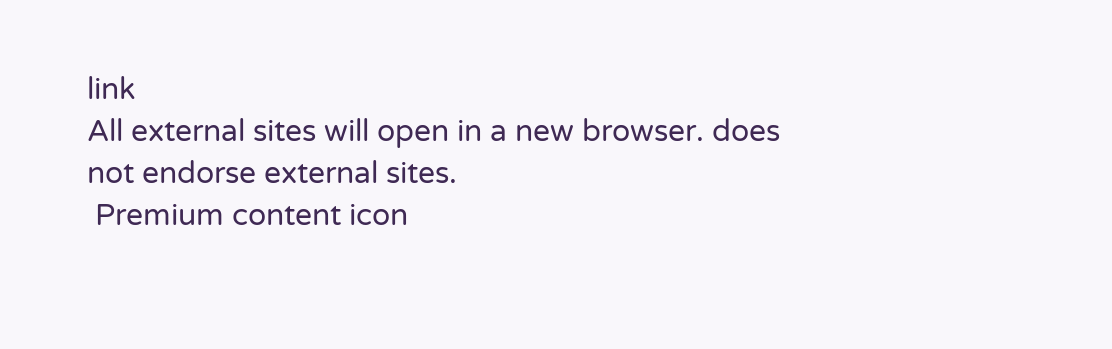link
All external sites will open in a new browser. does not endorse external sites.
 Premium content icon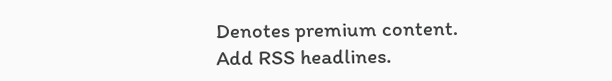Denotes premium content.
Add RSS headlines.